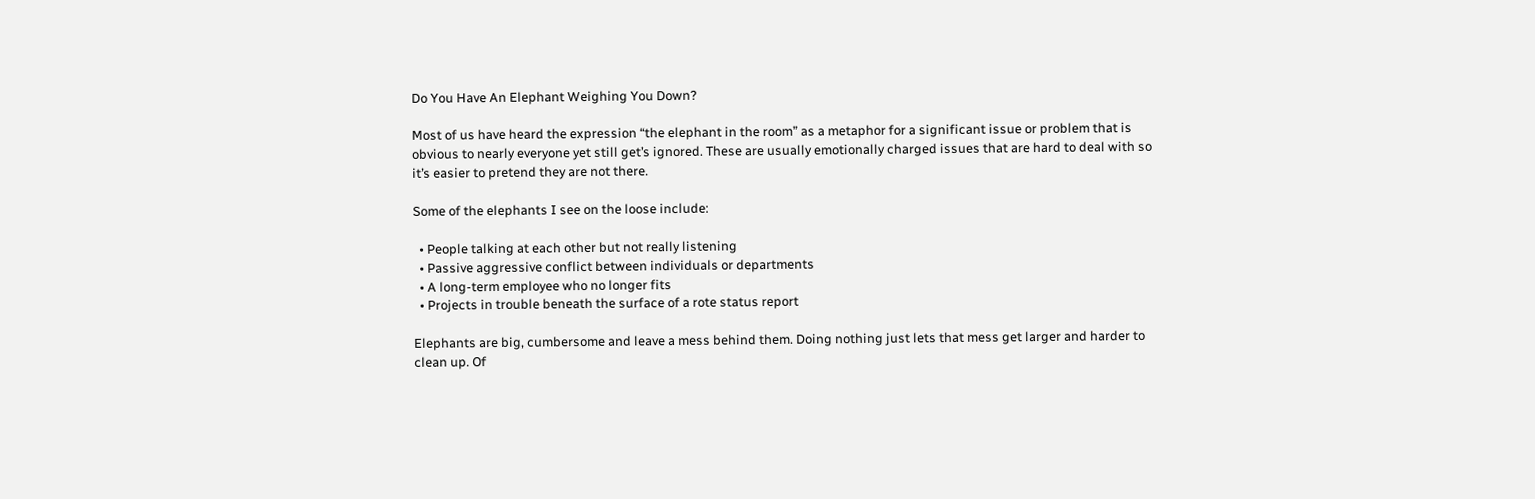Do You Have An Elephant Weighing You Down?

Most of us have heard the expression “the elephant in the room” as a metaphor for a significant issue or problem that is obvious to nearly everyone yet still get’s ignored. These are usually emotionally charged issues that are hard to deal with so it’s easier to pretend they are not there.

Some of the elephants I see on the loose include:

  • People talking at each other but not really listening
  • Passive aggressive conflict between individuals or departments
  • A long-term employee who no longer fits
  • Projects in trouble beneath the surface of a rote status report

Elephants are big, cumbersome and leave a mess behind them. Doing nothing just lets that mess get larger and harder to clean up. Of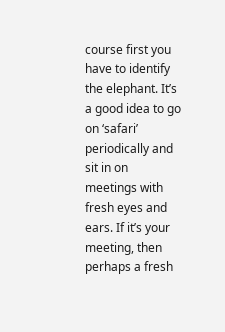course first you have to identify the elephant. It’s a good idea to go on ‘safari’ periodically and sit in on meetings with fresh eyes and ears. If it’s your meeting, then perhaps a fresh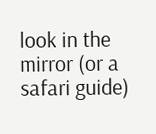look in the mirror (or a safari guide)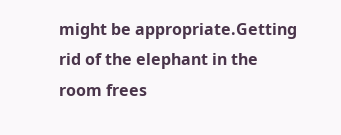might be appropriate.Getting rid of the elephant in the room frees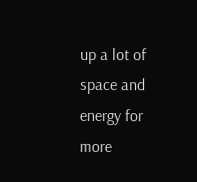up a lot of space and energy for more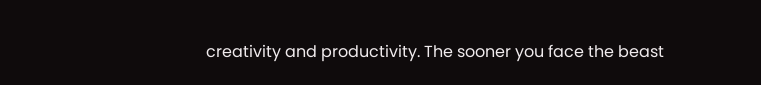creativity and productivity. The sooner you face the beast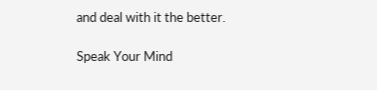and deal with it the better.

Speak Your Mind